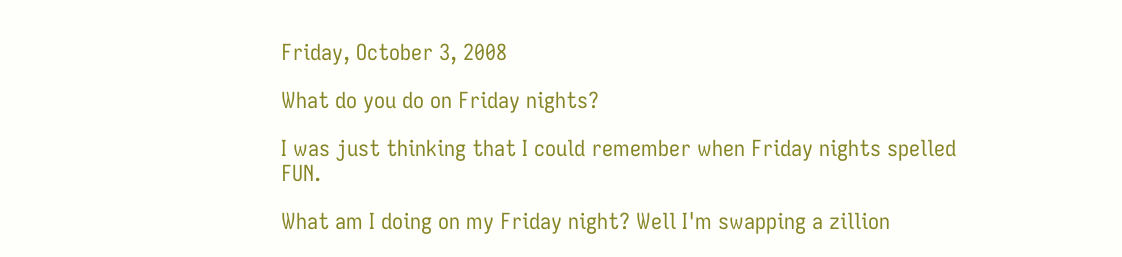Friday, October 3, 2008

What do you do on Friday nights?

I was just thinking that I could remember when Friday nights spelled FUN.

What am I doing on my Friday night? Well I'm swapping a zillion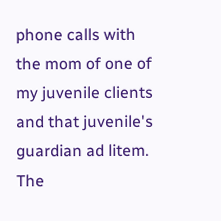phone calls with the mom of one of my juvenile clients and that juvenile's guardian ad litem. The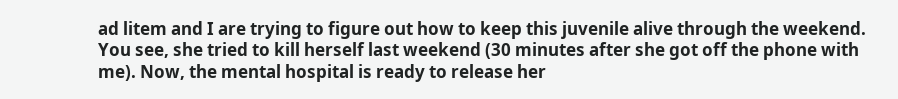ad litem and I are trying to figure out how to keep this juvenile alive through the weekend. You see, she tried to kill herself last weekend (30 minutes after she got off the phone with me). Now, the mental hospital is ready to release her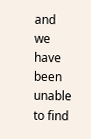and we have been unable to find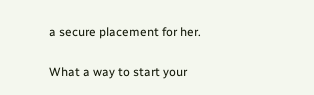a secure placement for her.

What a way to start your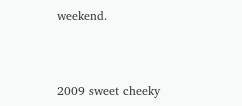weekend.



2009 sweet cheeky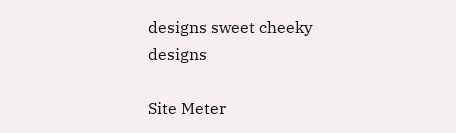designs sweet cheeky designs

Site Meter